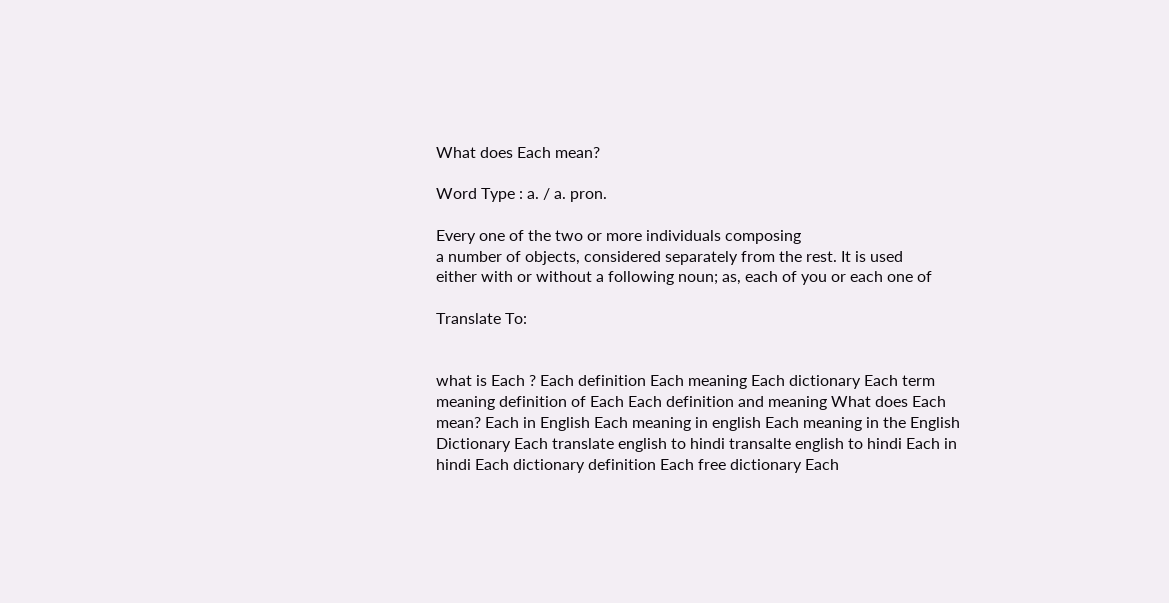What does Each mean?

Word Type : a. / a. pron.

Every one of the two or more individuals composing
a number of objects, considered separately from the rest. It is used
either with or without a following noun; as, each of you or each one of

Translate To:


what is Each ? Each definition Each meaning Each dictionary Each term meaning definition of Each Each definition and meaning What does Each mean? Each in English Each meaning in english Each meaning in the English Dictionary Each translate english to hindi transalte english to hindi Each in hindi Each dictionary definition Each free dictionary Each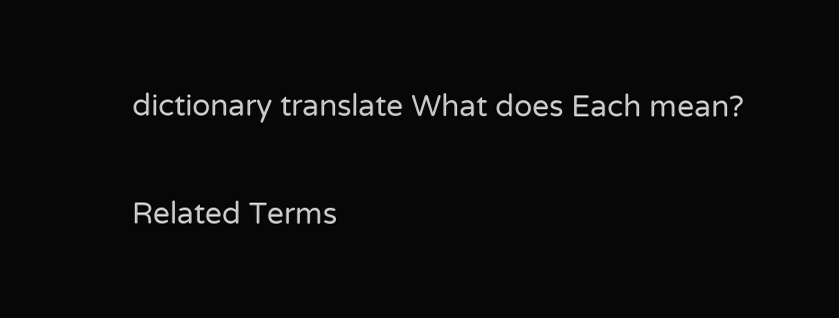dictionary translate What does Each mean?

Related Terms